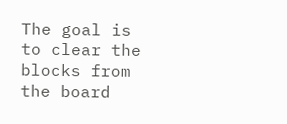The goal is to clear the blocks from the board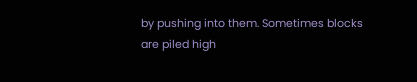by pushing into them. Sometimes blocks are piled high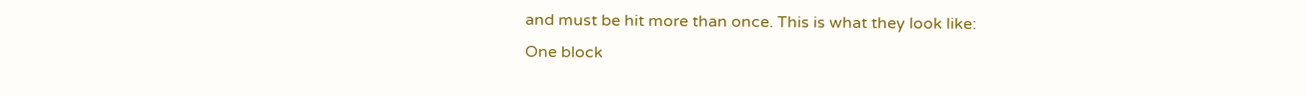and must be hit more than once. This is what they look like:
One block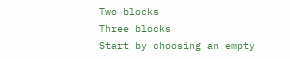Two blocks
Three blocks
Start by choosing an empty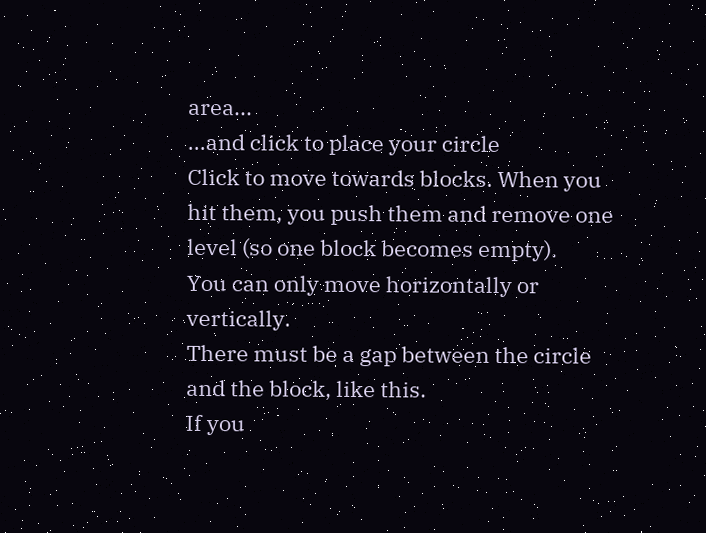area...
...and click to place your circle
Click to move towards blocks. When you hit them, you push them and remove one level (so one block becomes empty).
You can only move horizontally or vertically.
There must be a gap between the circle and the block, like this.
If you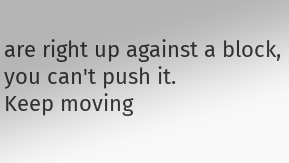are right up against a block, you can't push it.
Keep moving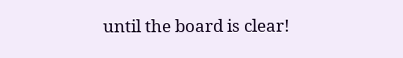until the board is clear!